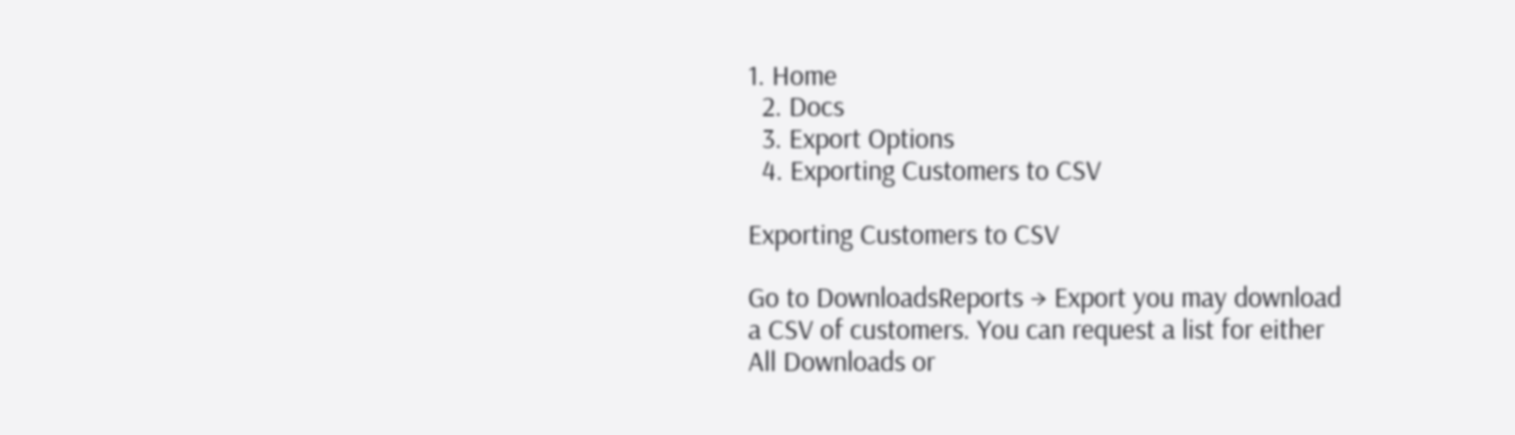1. Home
  2. Docs
  3. Export Options
  4. Exporting Customers to CSV

Exporting Customers to CSV

Go to DownloadsReports → Export you may download a CSV of customers. You can request a list for either All Downloads or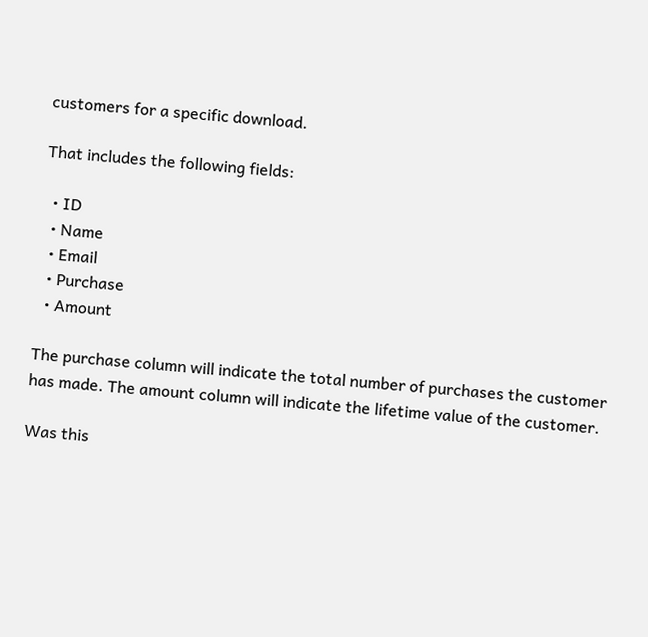customers for a specific download.

That includes the following fields:

  • ID
  • Name
  • Email
  • Purchase
  • Amount

The purchase column will indicate the total number of purchases the customer has made. The amount column will indicate the lifetime value of the customer.

Was this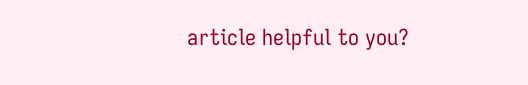article helpful to you?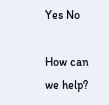Yes No

How can we help?